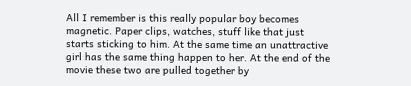All I remember is this really popular boy becomes magnetic. Paper clips, watches, stuff like that just starts sticking to him. At the same time an unattractive girl has the same thing happen to her. At the end of the movie these two are pulled together by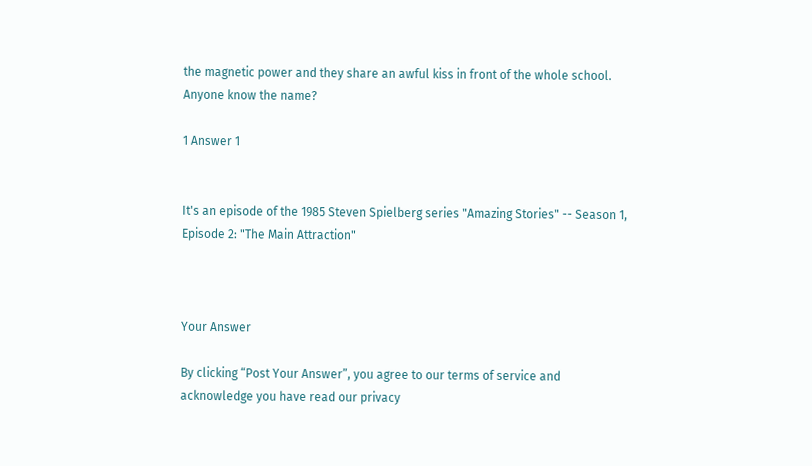the magnetic power and they share an awful kiss in front of the whole school. Anyone know the name?

1 Answer 1


It's an episode of the 1985 Steven Spielberg series "Amazing Stories" -- Season 1, Episode 2: "The Main Attraction"



Your Answer

By clicking “Post Your Answer”, you agree to our terms of service and acknowledge you have read our privacy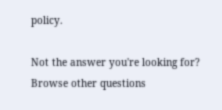policy.

Not the answer you're looking for? Browse other questions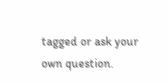tagged or ask your own question.